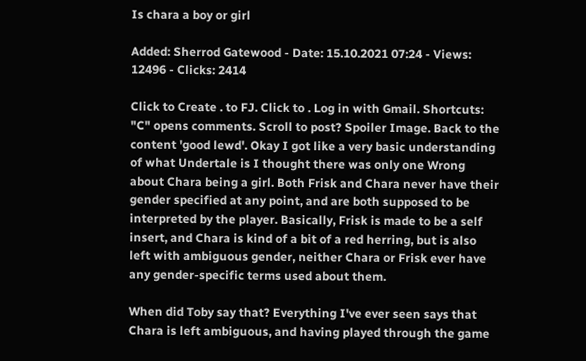Is chara a boy or girl

Added: Sherrod Gatewood - Date: 15.10.2021 07:24 - Views: 12496 - Clicks: 2414

Click to Create . to FJ. Click to . Log in with Gmail. Shortcuts: "C" opens comments. Scroll to post? Spoiler Image. Back to the content 'good lewd'. Okay I got like a very basic understanding of what Undertale is I thought there was only one Wrong about Chara being a girl. Both Frisk and Chara never have their gender specified at any point, and are both supposed to be interpreted by the player. Basically, Frisk is made to be a self insert, and Chara is kind of a bit of a red herring, but is also left with ambiguous gender, neither Chara or Frisk ever have any gender-specific terms used about them.

When did Toby say that? Everything I've ever seen says that Chara is left ambiguous, and having played through the game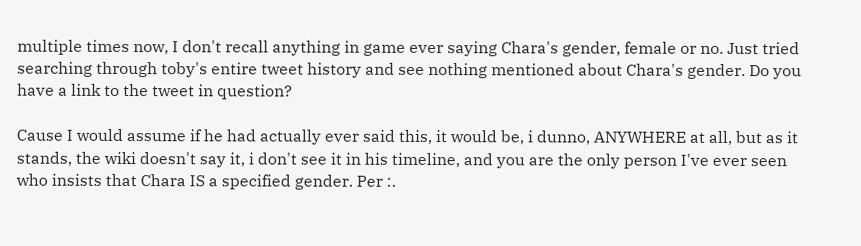multiple times now, I don't recall anything in game ever saying Chara's gender, female or no. Just tried searching through toby's entire tweet history and see nothing mentioned about Chara's gender. Do you have a link to the tweet in question?

Cause I would assume if he had actually ever said this, it would be, i dunno, ANYWHERE at all, but as it stands, the wiki doesn't say it, i don't see it in his timeline, and you are the only person I've ever seen who insists that Chara IS a specified gender. Per :.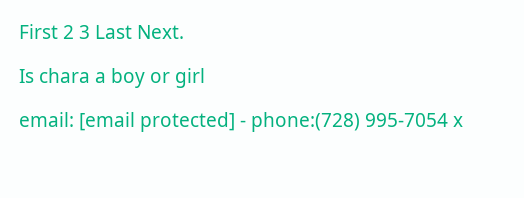First 2 3 Last Next.

Is chara a boy or girl

email: [email protected] - phone:(728) 995-7054 x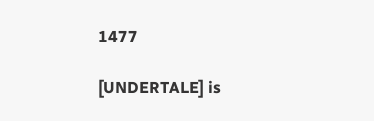1477

[UNDERTALE] is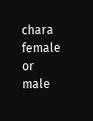chara female or male